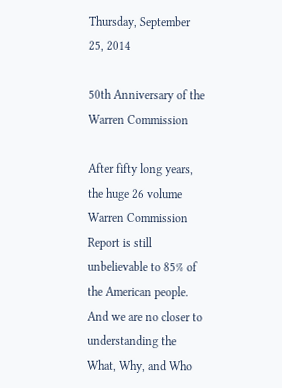Thursday, September 25, 2014

50th Anniversary of the Warren Commission

After fifty long years, the huge 26 volume Warren Commission Report is still unbelievable to 85% of the American people. And we are no closer to understanding the What, Why, and Who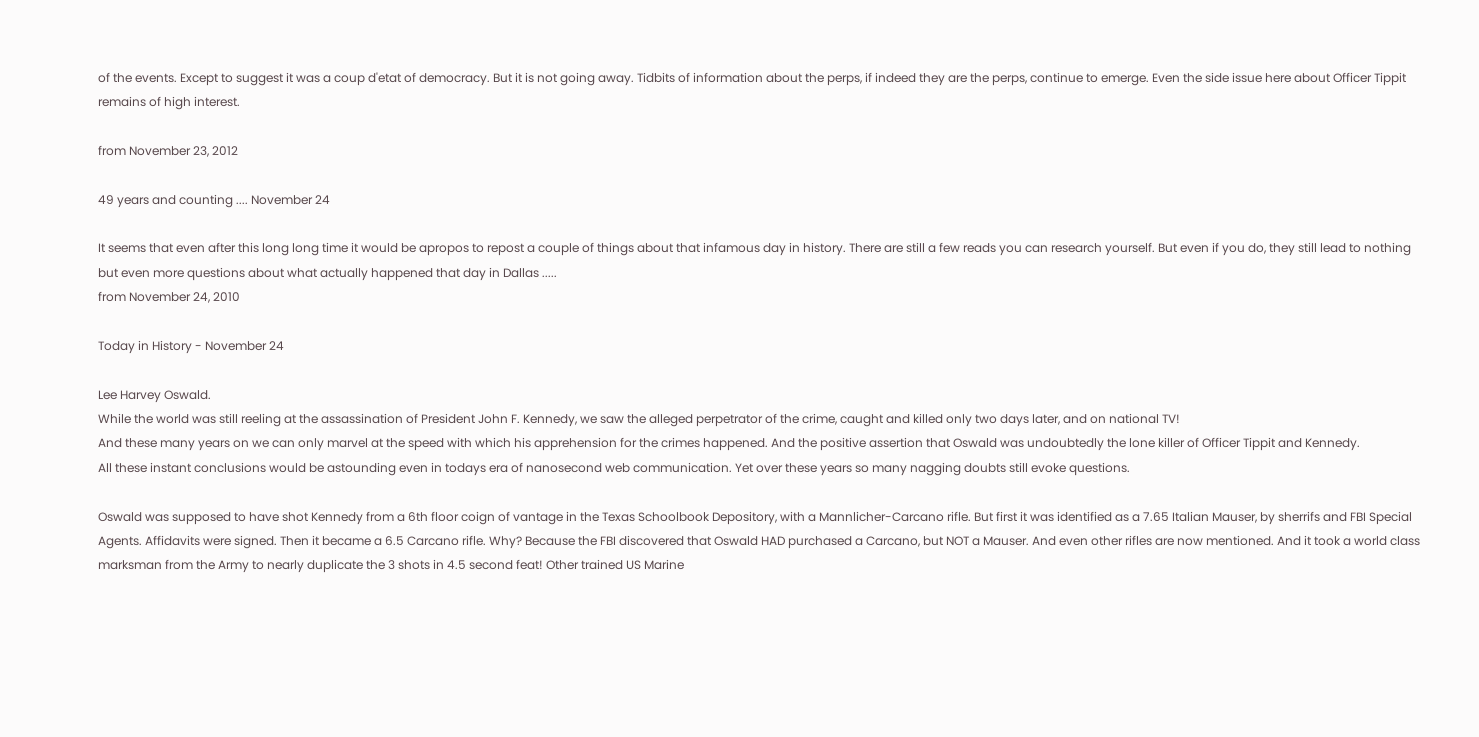of the events. Except to suggest it was a coup d'etat of democracy. But it is not going away. Tidbits of information about the perps, if indeed they are the perps, continue to emerge. Even the side issue here about Officer Tippit remains of high interest.

from November 23, 2012

49 years and counting .... November 24

It seems that even after this long long time it would be apropos to repost a couple of things about that infamous day in history. There are still a few reads you can research yourself. But even if you do, they still lead to nothing but even more questions about what actually happened that day in Dallas .....
from November 24, 2010

Today in History - November 24

Lee Harvey Oswald.
While the world was still reeling at the assassination of President John F. Kennedy, we saw the alleged perpetrator of the crime, caught and killed only two days later, and on national TV!
And these many years on we can only marvel at the speed with which his apprehension for the crimes happened. And the positive assertion that Oswald was undoubtedly the lone killer of Officer Tippit and Kennedy.
All these instant conclusions would be astounding even in todays era of nanosecond web communication. Yet over these years so many nagging doubts still evoke questions.

Oswald was supposed to have shot Kennedy from a 6th floor coign of vantage in the Texas Schoolbook Depository, with a Mannlicher-Carcano rifle. But first it was identified as a 7.65 Italian Mauser, by sherrifs and FBI Special Agents. Affidavits were signed. Then it became a 6.5 Carcano rifle. Why? Because the FBI discovered that Oswald HAD purchased a Carcano, but NOT a Mauser. And even other rifles are now mentioned. And it took a world class marksman from the Army to nearly duplicate the 3 shots in 4.5 second feat! Other trained US Marine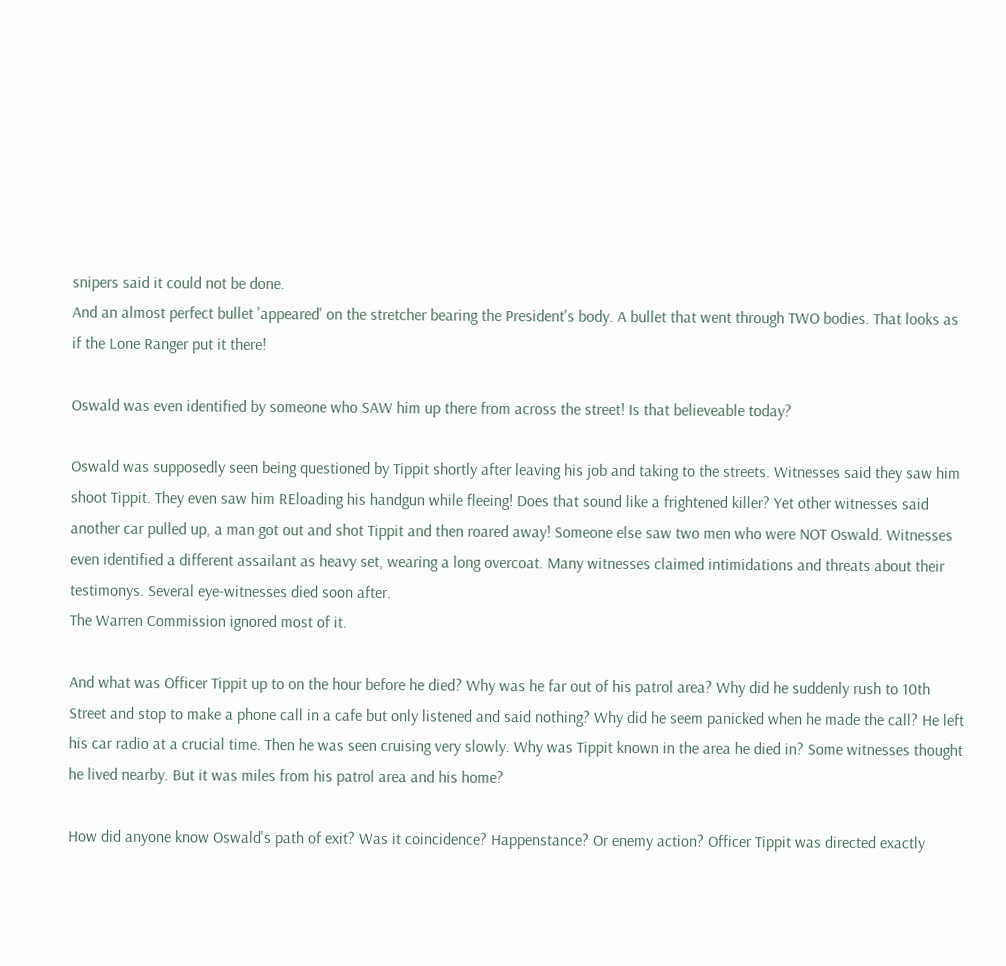snipers said it could not be done.
And an almost perfect bullet 'appeared' on the stretcher bearing the President's body. A bullet that went through TWO bodies. That looks as if the Lone Ranger put it there!

Oswald was even identified by someone who SAW him up there from across the street! Is that believeable today?

Oswald was supposedly seen being questioned by Tippit shortly after leaving his job and taking to the streets. Witnesses said they saw him shoot Tippit. They even saw him REloading his handgun while fleeing! Does that sound like a frightened killer? Yet other witnesses said another car pulled up, a man got out and shot Tippit and then roared away! Someone else saw two men who were NOT Oswald. Witnesses even identified a different assailant as heavy set, wearing a long overcoat. Many witnesses claimed intimidations and threats about their testimonys. Several eye-witnesses died soon after.
The Warren Commission ignored most of it.

And what was Officer Tippit up to on the hour before he died? Why was he far out of his patrol area? Why did he suddenly rush to 10th Street and stop to make a phone call in a cafe but only listened and said nothing? Why did he seem panicked when he made the call? He left his car radio at a crucial time. Then he was seen cruising very slowly. Why was Tippit known in the area he died in? Some witnesses thought he lived nearby. But it was miles from his patrol area and his home?

How did anyone know Oswald's path of exit? Was it coincidence? Happenstance? Or enemy action? Officer Tippit was directed exactly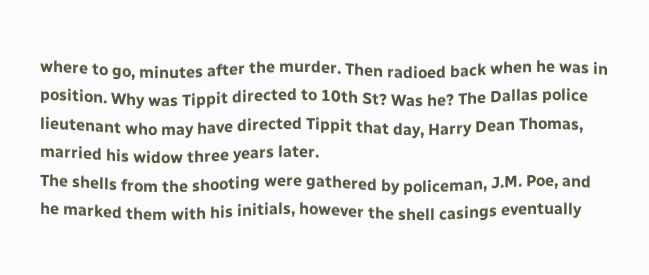where to go, minutes after the murder. Then radioed back when he was in position. Why was Tippit directed to 10th St? Was he? The Dallas police lieutenant who may have directed Tippit that day, Harry Dean Thomas, married his widow three years later.
The shells from the shooting were gathered by policeman, J.M. Poe, and he marked them with his initials, however the shell casings eventually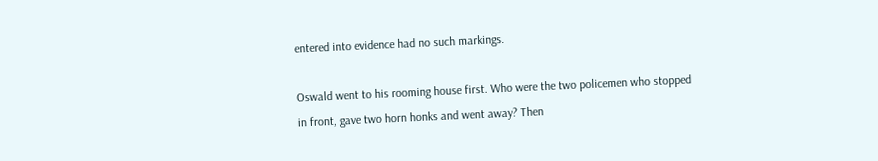entered into evidence had no such markings.

Oswald went to his rooming house first. Who were the two policemen who stopped in front, gave two horn honks and went away? Then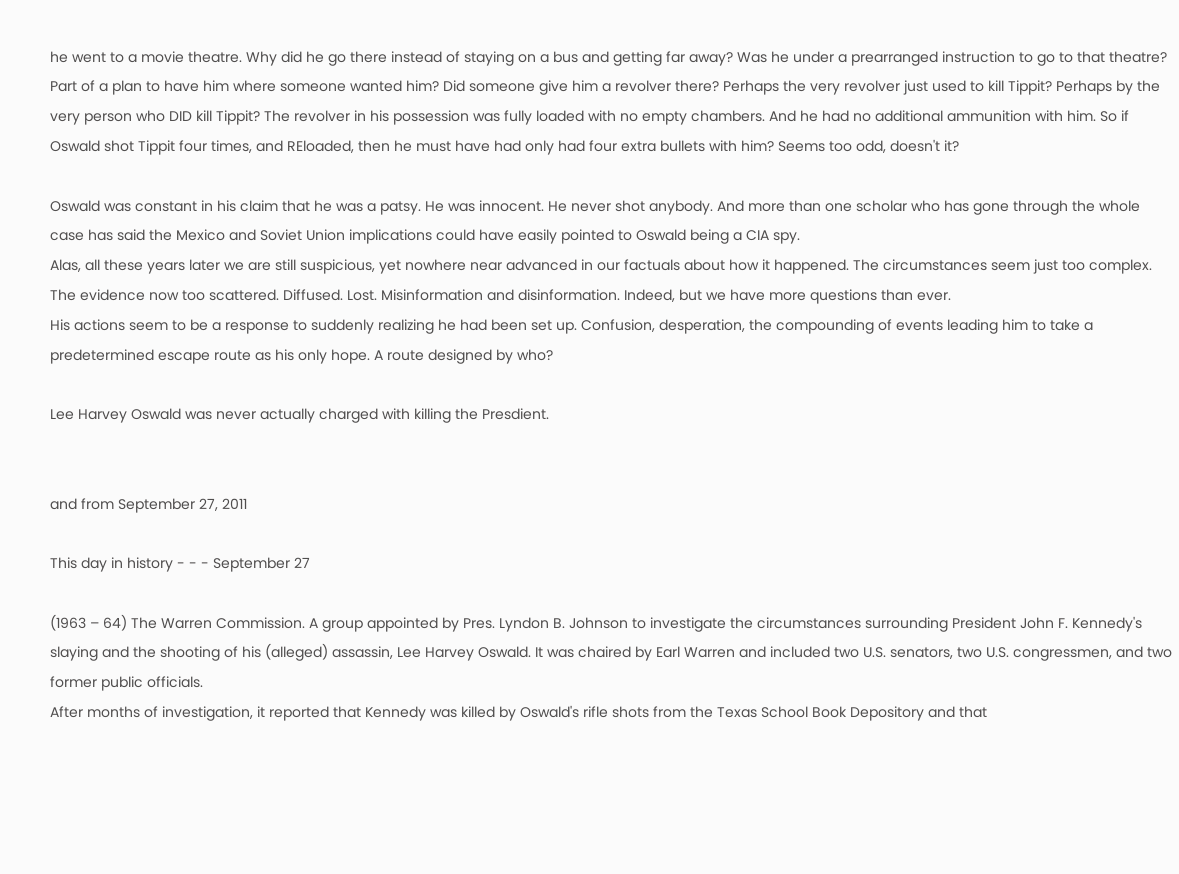he went to a movie theatre. Why did he go there instead of staying on a bus and getting far away? Was he under a prearranged instruction to go to that theatre? Part of a plan to have him where someone wanted him? Did someone give him a revolver there? Perhaps the very revolver just used to kill Tippit? Perhaps by the very person who DID kill Tippit? The revolver in his possession was fully loaded with no empty chambers. And he had no additional ammunition with him. So if Oswald shot Tippit four times, and REloaded, then he must have had only had four extra bullets with him? Seems too odd, doesn't it?

Oswald was constant in his claim that he was a patsy. He was innocent. He never shot anybody. And more than one scholar who has gone through the whole case has said the Mexico and Soviet Union implications could have easily pointed to Oswald being a CIA spy.
Alas, all these years later we are still suspicious, yet nowhere near advanced in our factuals about how it happened. The circumstances seem just too complex. The evidence now too scattered. Diffused. Lost. Misinformation and disinformation. Indeed, but we have more questions than ever.
His actions seem to be a response to suddenly realizing he had been set up. Confusion, desperation, the compounding of events leading him to take a predetermined escape route as his only hope. A route designed by who?

Lee Harvey Oswald was never actually charged with killing the Presdient.


and from September 27, 2011

This day in history - - - September 27

(1963 – 64) The Warren Commission. A group appointed by Pres. Lyndon B. Johnson to investigate the circumstances surrounding President John F. Kennedy's slaying and the shooting of his (alleged) assassin, Lee Harvey Oswald. It was chaired by Earl Warren and included two U.S. senators, two U.S. congressmen, and two former public officials.
After months of investigation, it reported that Kennedy was killed by Oswald's rifle shots from the Texas School Book Depository and that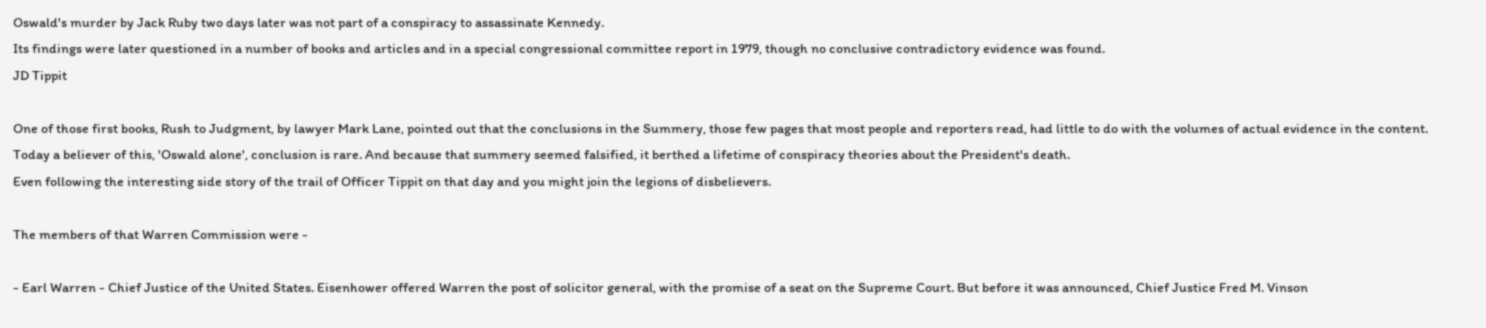Oswald's murder by Jack Ruby two days later was not part of a conspiracy to assassinate Kennedy.
Its findings were later questioned in a number of books and articles and in a special congressional committee report in 1979, though no conclusive contradictory evidence was found.
JD Tippit

One of those first books, Rush to Judgment, by lawyer Mark Lane, pointed out that the conclusions in the Summery, those few pages that most people and reporters read, had little to do with the volumes of actual evidence in the content.
Today a believer of this, 'Oswald alone', conclusion is rare. And because that summery seemed falsified, it berthed a lifetime of conspiracy theories about the President's death.
Even following the interesting side story of the trail of Officer Tippit on that day and you might join the legions of disbelievers.

The members of that Warren Commission were -

- Earl Warren - Chief Justice of the United States. Eisenhower offered Warren the post of solicitor general, with the promise of a seat on the Supreme Court. But before it was announced, Chief Justice Fred M. Vinson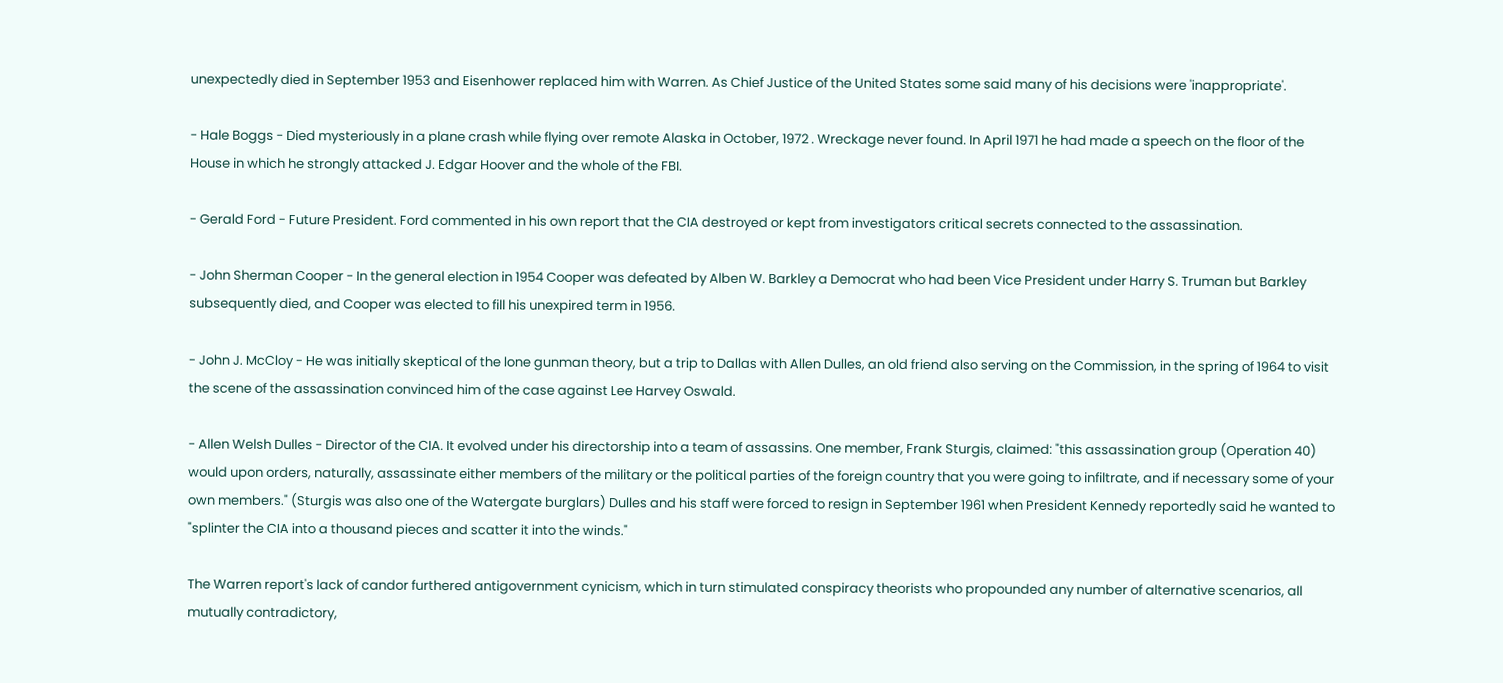unexpectedly died in September 1953 and Eisenhower replaced him with Warren. As Chief Justice of the United States some said many of his decisions were 'inappropriate'.

- Hale Boggs - Died mysteriously in a plane crash while flying over remote Alaska in October, 1972 . Wreckage never found. In April 1971 he had made a speech on the floor of the House in which he strongly attacked J. Edgar Hoover and the whole of the FBI.

- Gerald Ford - Future President. Ford commented in his own report that the CIA destroyed or kept from investigators critical secrets connected to the assassination.

- John Sherman Cooper - In the general election in 1954 Cooper was defeated by Alben W. Barkley a Democrat who had been Vice President under Harry S. Truman but Barkley subsequently died, and Cooper was elected to fill his unexpired term in 1956.

- John J. McCloy - He was initially skeptical of the lone gunman theory, but a trip to Dallas with Allen Dulles, an old friend also serving on the Commission, in the spring of 1964 to visit the scene of the assassination convinced him of the case against Lee Harvey Oswald.

- Allen Welsh Dulles - Director of the CIA. It evolved under his directorship into a team of assassins. One member, Frank Sturgis, claimed: "this assassination group (Operation 40) would upon orders, naturally, assassinate either members of the military or the political parties of the foreign country that you were going to infiltrate, and if necessary some of your own members." (Sturgis was also one of the Watergate burglars) Dulles and his staff were forced to resign in September 1961 when President Kennedy reportedly said he wanted to "splinter the CIA into a thousand pieces and scatter it into the winds."

The Warren report's lack of candor furthered antigovernment cynicism, which in turn stimulated conspiracy theorists who propounded any number of alternative scenarios, all mutually contradictory,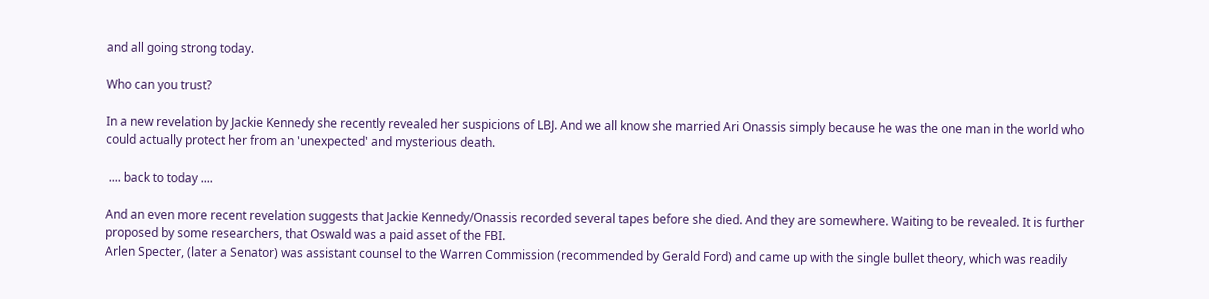and all going strong today.

Who can you trust?

In a new revelation by Jackie Kennedy she recently revealed her suspicions of LBJ. And we all know she married Ari Onassis simply because he was the one man in the world who could actually protect her from an 'unexpected' and mysterious death.

 .... back to today ....

And an even more recent revelation suggests that Jackie Kennedy/Onassis recorded several tapes before she died. And they are somewhere. Waiting to be revealed. It is further proposed by some researchers, that Oswald was a paid asset of the FBI.
Arlen Specter, (later a Senator) was assistant counsel to the Warren Commission (recommended by Gerald Ford) and came up with the single bullet theory, which was readily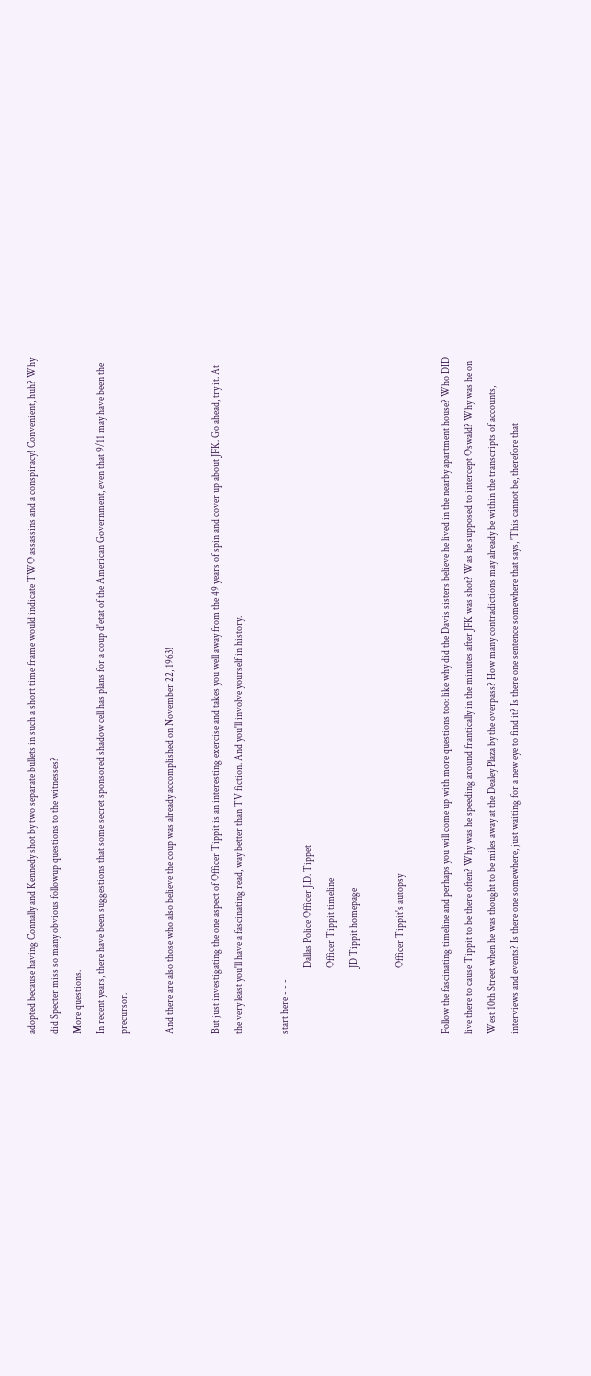adopted because having Connally and Kennedy shot by two separate bullets in such a short time frame would indicate TWO assassins and a conspiracy! Convenient, huh? Why did Specter miss so many obvious followup questions to the witnesses?
More questions.
In recent years, there have been suggestions that some secret sponsored shadow cell has plans for a coup d'etat of the American Government, even that 9/11 may have been the precursor.

And there are also those who also believe the coup was already accomplished on November 22, 1963!

But just investigating the one aspect of Officer Tippit is an interesting exercise and takes you well away from the 49 years of spin and cover up about JFK. Go ahead, try it. At the very least you'll have a fascinating read, way better than TV fiction. And you'll involve yourself in history.

start here - - -
                                 Dallas Police Officer J.D. Tippet
                                 Officer Tippit timeline
                                 JD Tippit homepage

                                 Officer Tippit's autopsy

Follow the fascinating timeline and perhaps you will come up with more questions too: like why did the Davis sisters believe he lived in the nearby apartment house? Who DID live there to cause Tippit to be there often? Why was he speeding around frantically in the minutes after JFK was shot? Was he supposed to intercept Oswald? Why was he on West 10th Street when he was thought to be miles away at the Dealey Plaza by the overpass? How many contradictions may already be within the transcripts of accounts, interviews and events? Is there one somewhere, just waiting for a new eye to find it? Is there one sentence somewhere that says, 'This cannot be, therefore that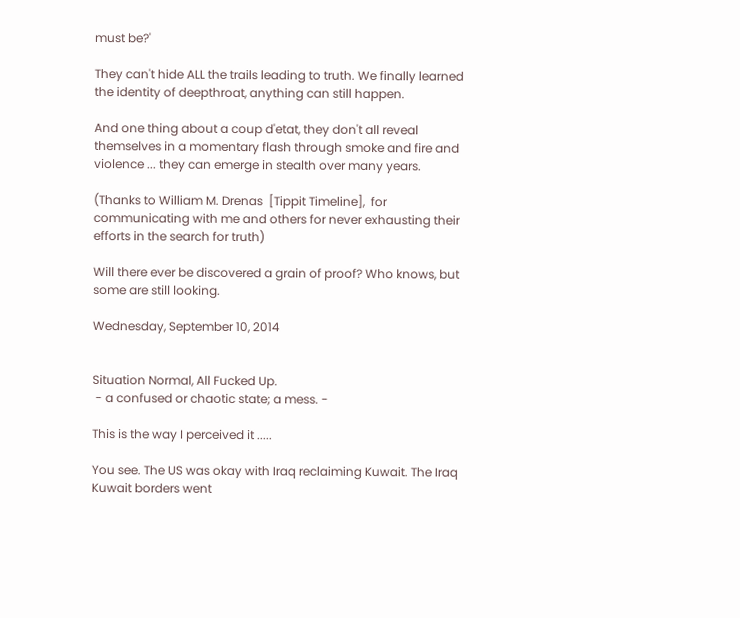must be?'

They can't hide ALL the trails leading to truth. We finally learned the identity of deepthroat, anything can still happen.

And one thing about a coup d'etat, they don't all reveal themselves in a momentary flash through smoke and fire and violence ... they can emerge in stealth over many years.

(Thanks to William M. Drenas  [Tippit Timeline],  for communicating with me and others for never exhausting their efforts in the search for truth)

Will there ever be discovered a grain of proof? Who knows, but some are still looking.

Wednesday, September 10, 2014


Situation Normal, All Fucked Up.
 - a confused or chaotic state; a mess. -

This is the way I perceived it .....

You see. The US was okay with Iraq reclaiming Kuwait. The Iraq Kuwait borders went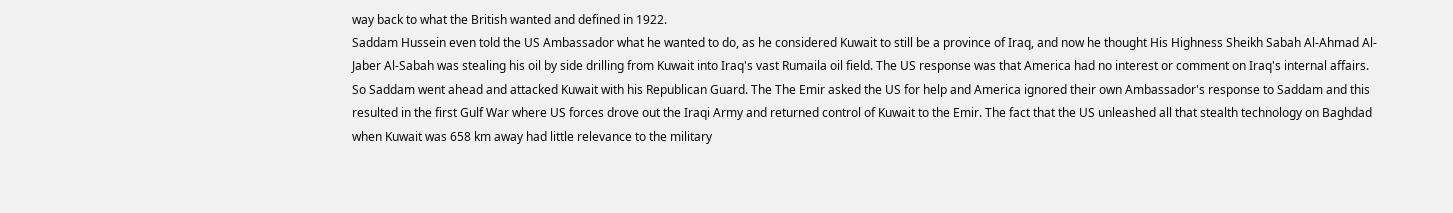way back to what the British wanted and defined in 1922.
Saddam Hussein even told the US Ambassador what he wanted to do, as he considered Kuwait to still be a province of Iraq, and now he thought His Highness Sheikh Sabah Al-Ahmad Al-Jaber Al-Sabah was stealing his oil by side drilling from Kuwait into Iraq's vast Rumaila oil field. The US response was that America had no interest or comment on Iraq's internal affairs.
So Saddam went ahead and attacked Kuwait with his Republican Guard. The The Emir asked the US for help and America ignored their own Ambassador's response to Saddam and this resulted in the first Gulf War where US forces drove out the Iraqi Army and returned control of Kuwait to the Emir. The fact that the US unleashed all that stealth technology on Baghdad when Kuwait was 658 km away had little relevance to the military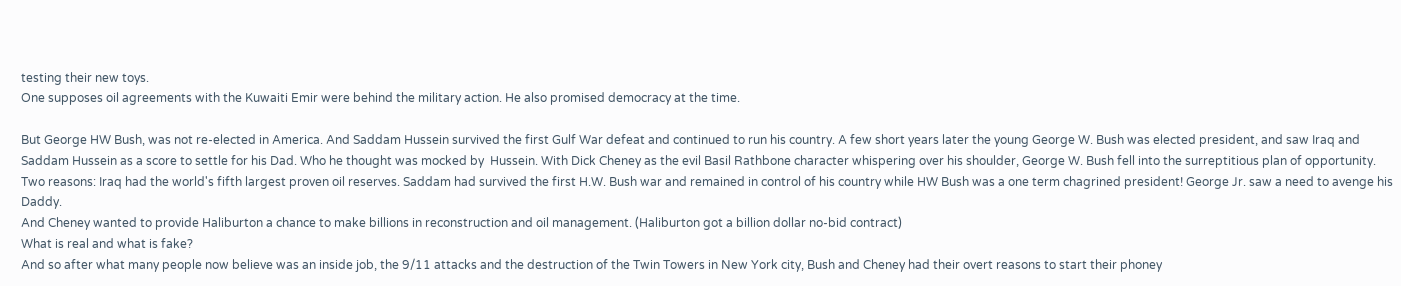testing their new toys.
One supposes oil agreements with the Kuwaiti Emir were behind the military action. He also promised democracy at the time.

But George HW Bush, was not re-elected in America. And Saddam Hussein survived the first Gulf War defeat and continued to run his country. A few short years later the young George W. Bush was elected president, and saw Iraq and Saddam Hussein as a score to settle for his Dad. Who he thought was mocked by  Hussein. With Dick Cheney as the evil Basil Rathbone character whispering over his shoulder, George W. Bush fell into the surreptitious plan of opportunity.
Two reasons: Iraq had the world's fifth largest proven oil reserves. Saddam had survived the first H.W. Bush war and remained in control of his country while HW Bush was a one term chagrined president! George Jr. saw a need to avenge his Daddy.
And Cheney wanted to provide Haliburton a chance to make billions in reconstruction and oil management. (Haliburton got a billion dollar no-bid contract)
What is real and what is fake?
And so after what many people now believe was an inside job, the 9/11 attacks and the destruction of the Twin Towers in New York city, Bush and Cheney had their overt reasons to start their phoney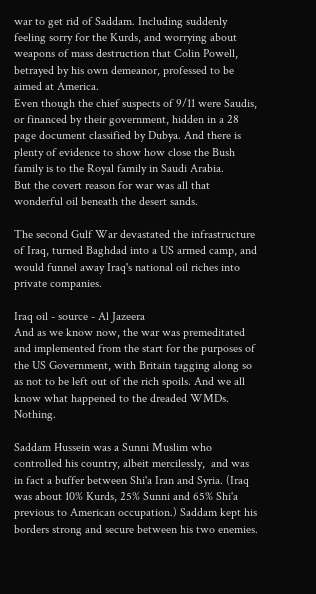war to get rid of Saddam. Including suddenly feeling sorry for the Kurds, and worrying about weapons of mass destruction that Colin Powell, betrayed by his own demeanor, professed to be aimed at America.
Even though the chief suspects of 9/11 were Saudis, or financed by their government, hidden in a 28 page document classified by Dubya. And there is plenty of evidence to show how close the Bush family is to the Royal family in Saudi Arabia.
But the covert reason for war was all that wonderful oil beneath the desert sands.

The second Gulf War devastated the infrastructure of Iraq, turned Baghdad into a US armed camp, and would funnel away Iraq's national oil riches into private companies.

Iraq oil - source - Al Jazeera
And as we know now, the war was premeditated and implemented from the start for the purposes of the US Government, with Britain tagging along so as not to be left out of the rich spoils. And we all know what happened to the dreaded WMDs. Nothing.

Saddam Hussein was a Sunni Muslim who controlled his country, albeit mercilessly,  and was in fact a buffer between Shi'a Iran and Syria. (Iraq was about 10% Kurds, 25% Sunni and 65% Shi'a previous to American occupation.) Saddam kept his borders strong and secure between his two enemies.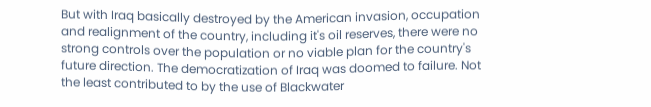But with Iraq basically destroyed by the American invasion, occupation and realignment of the country, including it's oil reserves, there were no strong controls over the population or no viable plan for the country's future direction. The democratization of Iraq was doomed to failure. Not the least contributed to by the use of Blackwater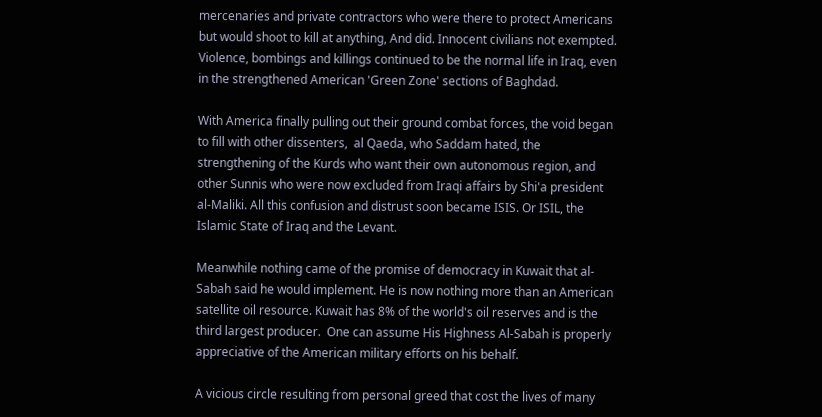mercenaries and private contractors who were there to protect Americans but would shoot to kill at anything, And did. Innocent civilians not exempted.
Violence, bombings and killings continued to be the normal life in Iraq, even in the strengthened American 'Green Zone' sections of Baghdad.

With America finally pulling out their ground combat forces, the void began to fill with other dissenters,  al Qaeda, who Saddam hated, the strengthening of the Kurds who want their own autonomous region, and other Sunnis who were now excluded from Iraqi affairs by Shi'a president al-Maliki. All this confusion and distrust soon became ISIS. Or ISIL, the Islamic State of Iraq and the Levant.

Meanwhile nothing came of the promise of democracy in Kuwait that al-Sabah said he would implement. He is now nothing more than an American satellite oil resource. Kuwait has 8% of the world's oil reserves and is the third largest producer.  One can assume His Highness Al-Sabah is properly appreciative of the American military efforts on his behalf.

A vicious circle resulting from personal greed that cost the lives of many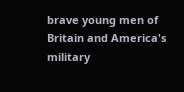brave young men of Britain and America's military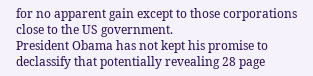for no apparent gain except to those corporations close to the US government.
President Obama has not kept his promise to declassify that potentially revealing 28 page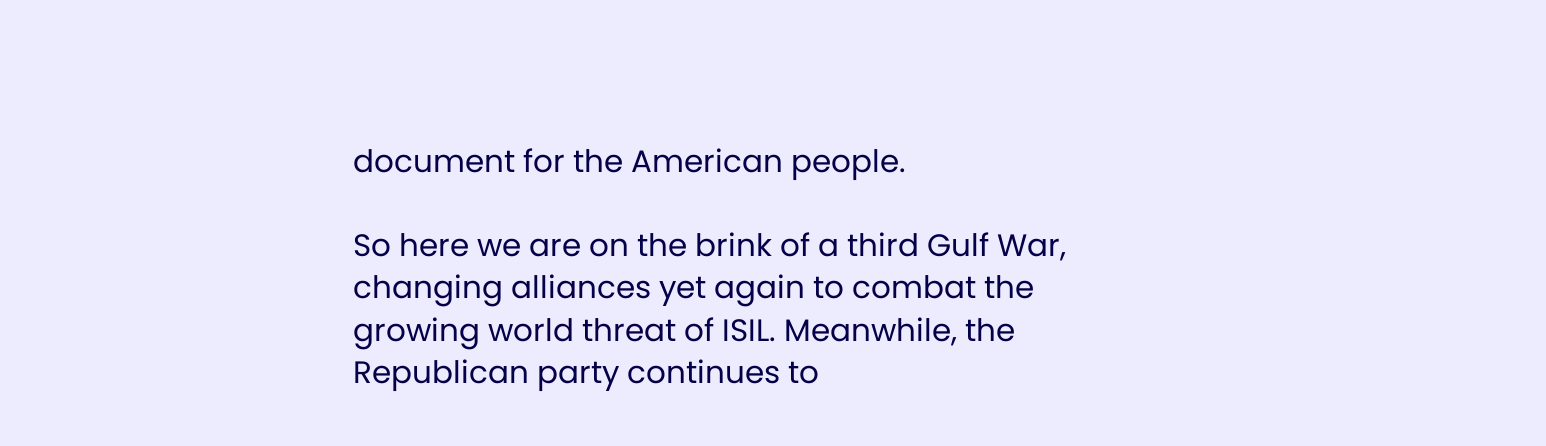document for the American people.

So here we are on the brink of a third Gulf War, changing alliances yet again to combat the growing world threat of ISIL. Meanwhile, the Republican party continues to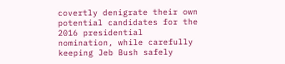covertly denigrate their own potential candidates for the 2016 presidential nomination, while carefully keeping Jeb Bush safely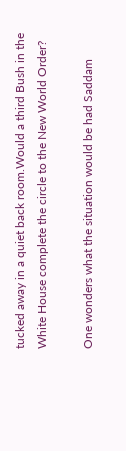tucked away in a quiet back room.Would a third Bush in the White House complete the circle to the New World Order?

One wonders what the situation would be had Saddam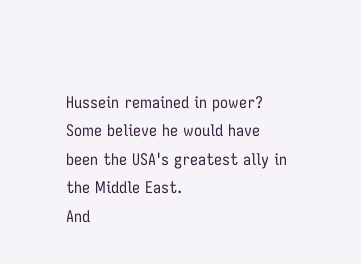Hussein remained in power? Some believe he would have been the USA's greatest ally in the Middle East.
And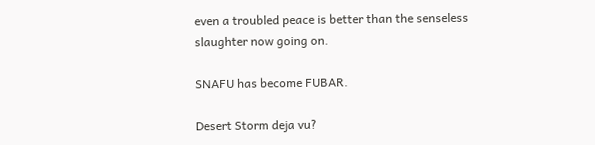even a troubled peace is better than the senseless slaughter now going on.

SNAFU has become FUBAR.

Desert Storm deja vu?